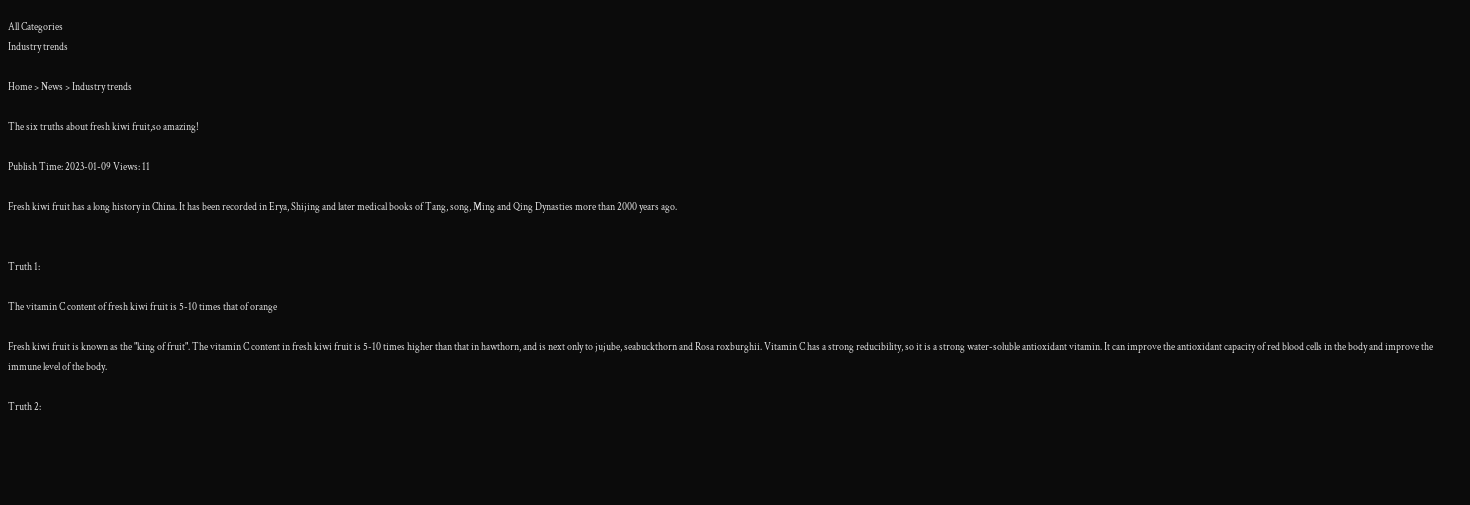All Categories
Industry trends

Home > News > Industry trends

The six truths about fresh kiwi fruit,so amazing!

Publish Time: 2023-01-09 Views: 11

Fresh kiwi fruit has a long history in China. It has been recorded in Erya, Shijing and later medical books of Tang, song, Ming and Qing Dynasties more than 2000 years ago.


Truth 1:

The vitamin C content of fresh kiwi fruit is 5-10 times that of orange

Fresh kiwi fruit is known as the "king of fruit". The vitamin C content in fresh kiwi fruit is 5-10 times higher than that in hawthorn, and is next only to jujube, seabuckthorn and Rosa roxburghii. Vitamin C has a strong reducibility, so it is a strong water-soluble antioxidant vitamin. It can improve the antioxidant capacity of red blood cells in the body and improve the immune level of the body.

Truth 2: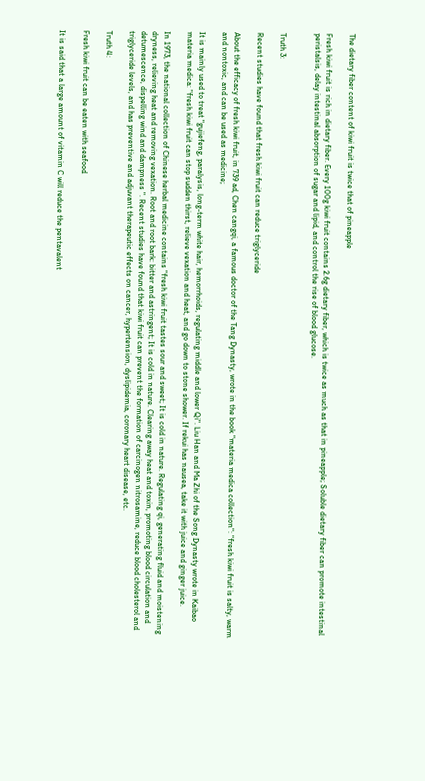The dietary fiber content of kiwi fruit is twice that of pineapple

Fresh kiwi fruit is rich in dietary fiber. Every 100g kiwi fruit contains 2.6g dietary fiber, which is twice as much as that in pineapple; Soluble dietary fiber can promote intestinal peristalsis, delay intestinal absorption of sugar and lipid, and control the rise of blood glucose.


Truth 3:

Recent studies have found that fresh kiwi fruit can reduce triglyceride

About the efficacy of fresh kiwi fruit, in 739 ad, Chen cangqi, a famous doctor of the Tang Dynasty, wrote in the book "materia medica collection": "fresh kiwi fruit is salty, warm and nontoxic, and can be used as medicine;

It is mainly used to treat "gujiefeng, paralysis, long-term white hair, hemorrhoids, regulating middle and lower Qi". Liu Han and Ma Zhi of the Song Dynasty wrote in Kaibao materia medica: "fresh kiwi fruit can stop sudden thirst, relieve vexation and heat, and go down to stone shower. If rekui has nausea, take it with juice and ginger juice.

In 1973, the national collection of Chinese herbal medicine contains "fresh kiwi fruit tastes sour and sweet; It is cold in nature. Regulating qi, generating fluid and moistening dryness, relieving heat and removing vexation. Root and root bark: bitter and astringent; It is cold in nature. Clearing away heat and toxin, promoting blood circulation and detumescence, dispelling wind and dampness ". Recent studies have found that kiwi fruit can prevent the formation of carcinogen nitrosamine, reduce blood cholesterol and triglyceride levels, and has preventive and adjuvant therapeutic effects on cancer, hypertension, dyslipidemia, coronary heart disease, etc.

Truth 4:

Fresh kiwi fruit can be eaten with seafood

It is said that a large amount of vitamin C will reduce the pentavalent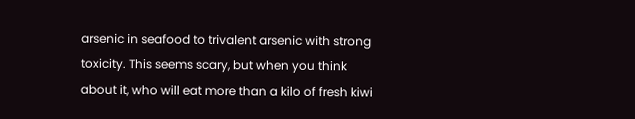arsenic in seafood to trivalent arsenic with strong toxicity. This seems scary, but when you think about it, who will eat more than a kilo of fresh kiwi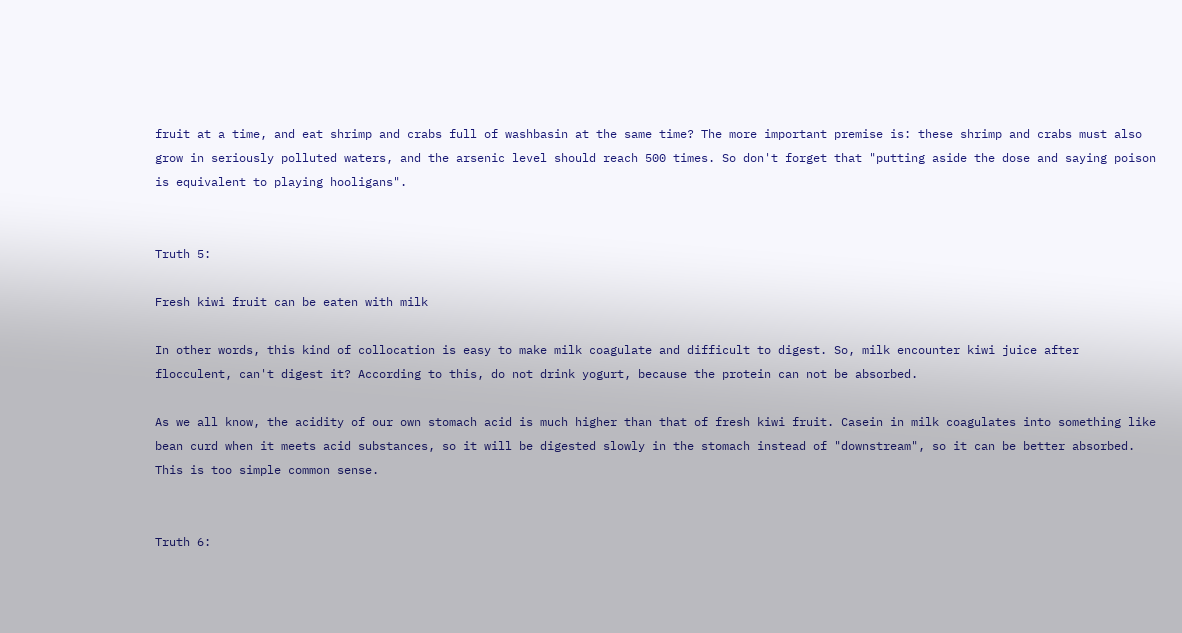fruit at a time, and eat shrimp and crabs full of washbasin at the same time? The more important premise is: these shrimp and crabs must also grow in seriously polluted waters, and the arsenic level should reach 500 times. So don't forget that "putting aside the dose and saying poison is equivalent to playing hooligans".


Truth 5:

Fresh kiwi fruit can be eaten with milk

In other words, this kind of collocation is easy to make milk coagulate and difficult to digest. So, milk encounter kiwi juice after flocculent, can't digest it? According to this, do not drink yogurt, because the protein can not be absorbed.

As we all know, the acidity of our own stomach acid is much higher than that of fresh kiwi fruit. Casein in milk coagulates into something like bean curd when it meets acid substances, so it will be digested slowly in the stomach instead of "downstream", so it can be better absorbed. This is too simple common sense.


Truth 6: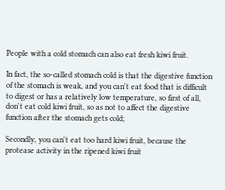People with a cold stomach can also eat fresh kiwi fruit.

In fact, the so-called stomach cold is that the digestive function of the stomach is weak, and you can't eat food that is difficult to digest or has a relatively low temperature, so first of all, don't eat cold kiwi fruit, so as not to affect the digestive function after the stomach gets cold;

Secondly, you can't eat too hard kiwi fruit, because the protease activity in the ripened kiwi fruit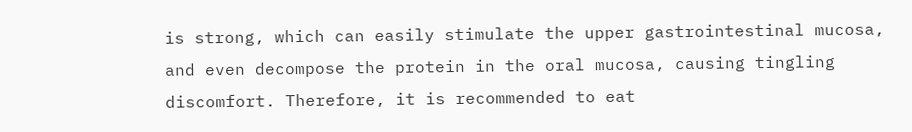is strong, which can easily stimulate the upper gastrointestinal mucosa, and even decompose the protein in the oral mucosa, causing tingling discomfort. Therefore, it is recommended to eat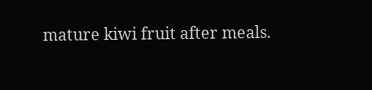mature kiwi fruit after meals.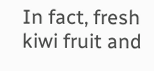In fact, fresh kiwi fruit and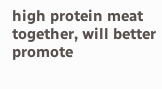high protein meat together, will better promote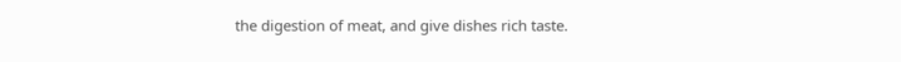the digestion of meat, and give dishes rich taste.